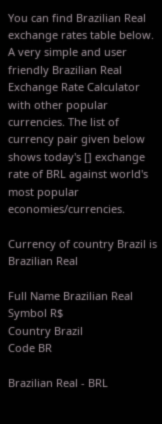You can find Brazilian Real exchange rates table below. A very simple and user friendly Brazilian Real Exchange Rate Calculator with other popular currencies. The list of currency pair given below shows today's [] exchange rate of BRL against world's most popular economies/currencies.

Currency of country Brazil is Brazilian Real

Full Name Brazilian Real
Symbol R$
Country Brazil
Code BR

Brazilian Real - BRL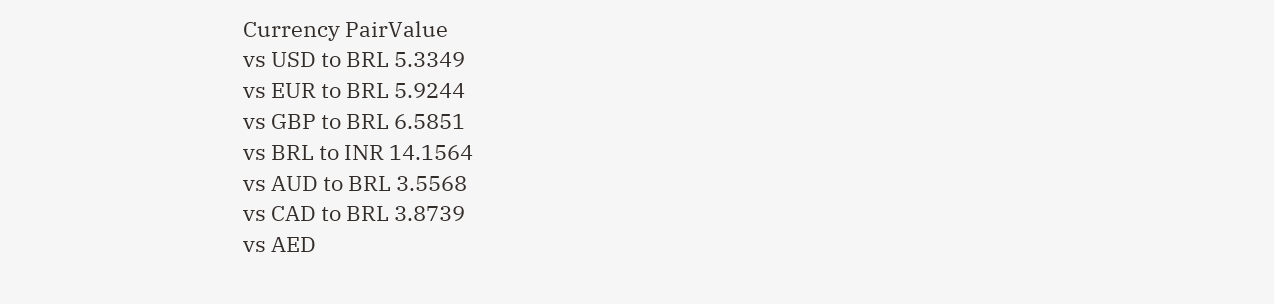Currency PairValue
vs USD to BRL 5.3349
vs EUR to BRL 5.9244
vs GBP to BRL 6.5851
vs BRL to INR 14.1564
vs AUD to BRL 3.5568
vs CAD to BRL 3.8739
vs AED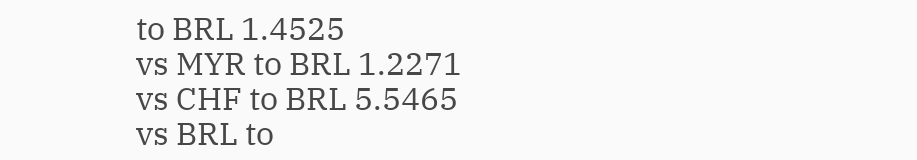to BRL 1.4525
vs MYR to BRL 1.2271
vs CHF to BRL 5.5465
vs BRL to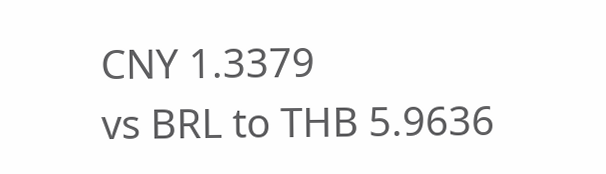CNY 1.3379
vs BRL to THB 5.9636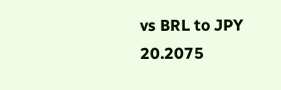vs BRL to JPY 20.2075